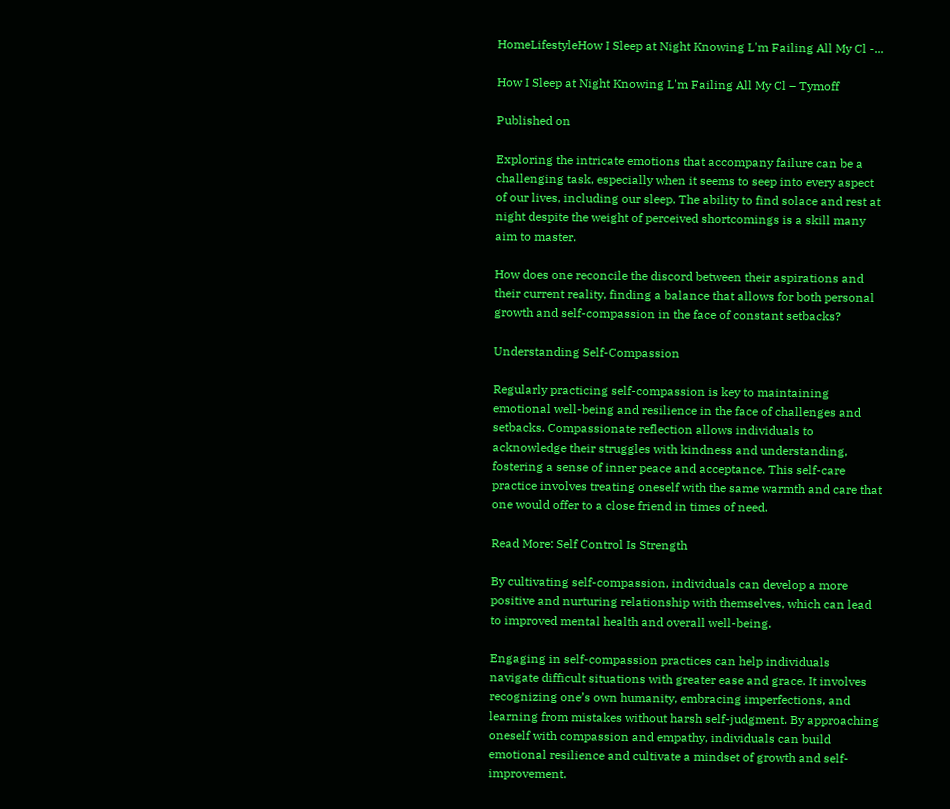HomeLifestyleHow I Sleep at Night Knowing L'm Failing All My Cl -...

How I Sleep at Night Knowing L'm Failing All My Cl – Tymoff

Published on

Exploring the intricate emotions that accompany failure can be a challenging task, especially when it seems to seep into every aspect of our lives, including our sleep. The ability to find solace and rest at night despite the weight of perceived shortcomings is a skill many aim to master.

How does one reconcile the discord between their aspirations and their current reality, finding a balance that allows for both personal growth and self-compassion in the face of constant setbacks?

Understanding Self-Compassion

Regularly practicing self-compassion is key to maintaining emotional well-being and resilience in the face of challenges and setbacks. Compassionate reflection allows individuals to acknowledge their struggles with kindness and understanding, fostering a sense of inner peace and acceptance. This self-care practice involves treating oneself with the same warmth and care that one would offer to a close friend in times of need.

Read More: Self Control Is Strength

By cultivating self-compassion, individuals can develop a more positive and nurturing relationship with themselves, which can lead to improved mental health and overall well-being.

Engaging in self-compassion practices can help individuals navigate difficult situations with greater ease and grace. It involves recognizing one’s own humanity, embracing imperfections, and learning from mistakes without harsh self-judgment. By approaching oneself with compassion and empathy, individuals can build emotional resilience and cultivate a mindset of growth and self-improvement.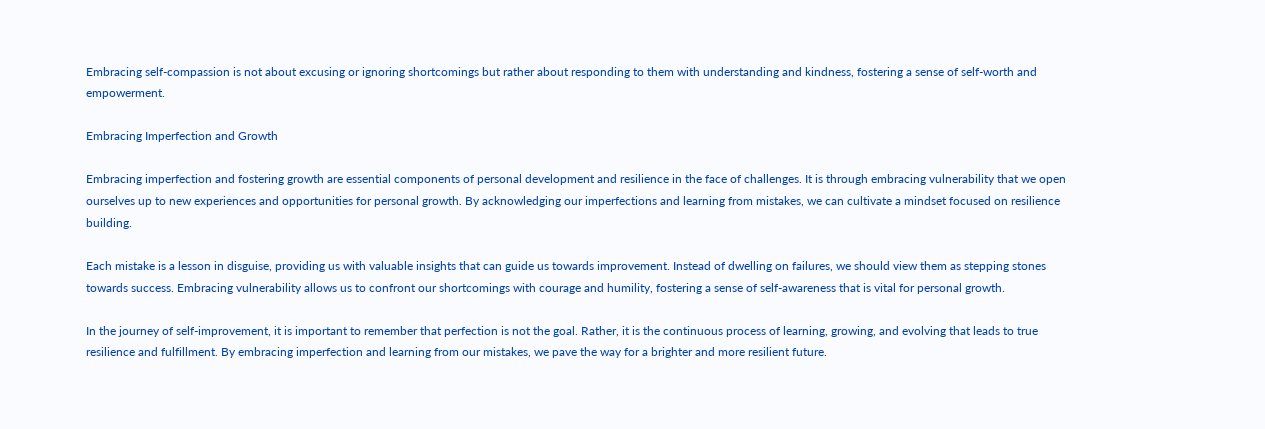Embracing self-compassion is not about excusing or ignoring shortcomings but rather about responding to them with understanding and kindness, fostering a sense of self-worth and empowerment.

Embracing Imperfection and Growth

Embracing imperfection and fostering growth are essential components of personal development and resilience in the face of challenges. It is through embracing vulnerability that we open ourselves up to new experiences and opportunities for personal growth. By acknowledging our imperfections and learning from mistakes, we can cultivate a mindset focused on resilience building.

Each mistake is a lesson in disguise, providing us with valuable insights that can guide us towards improvement. Instead of dwelling on failures, we should view them as stepping stones towards success. Embracing vulnerability allows us to confront our shortcomings with courage and humility, fostering a sense of self-awareness that is vital for personal growth.

In the journey of self-improvement, it is important to remember that perfection is not the goal. Rather, it is the continuous process of learning, growing, and evolving that leads to true resilience and fulfillment. By embracing imperfection and learning from our mistakes, we pave the way for a brighter and more resilient future.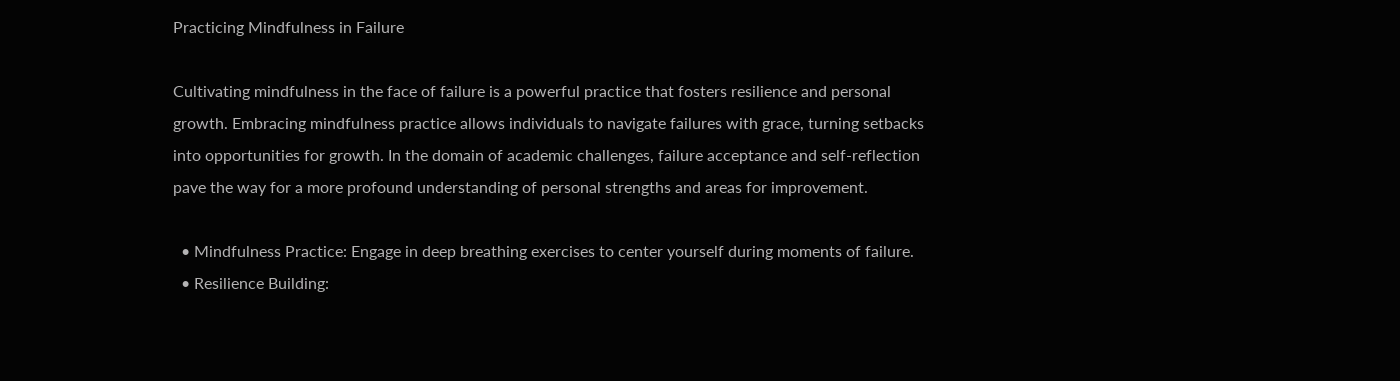Practicing Mindfulness in Failure

Cultivating mindfulness in the face of failure is a powerful practice that fosters resilience and personal growth. Embracing mindfulness practice allows individuals to navigate failures with grace, turning setbacks into opportunities for growth. In the domain of academic challenges, failure acceptance and self-reflection pave the way for a more profound understanding of personal strengths and areas for improvement.

  • Mindfulness Practice: Engage in deep breathing exercises to center yourself during moments of failure.
  • Resilience Building: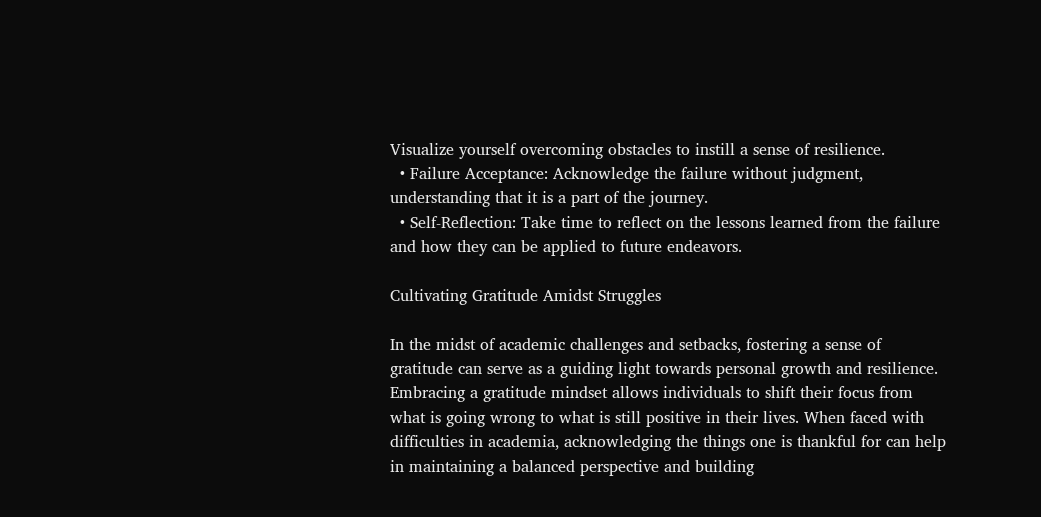Visualize yourself overcoming obstacles to instill a sense of resilience.
  • Failure Acceptance: Acknowledge the failure without judgment, understanding that it is a part of the journey.
  • Self-Reflection: Take time to reflect on the lessons learned from the failure and how they can be applied to future endeavors.

Cultivating Gratitude Amidst Struggles

In the midst of academic challenges and setbacks, fostering a sense of gratitude can serve as a guiding light towards personal growth and resilience. Embracing a gratitude mindset allows individuals to shift their focus from what is going wrong to what is still positive in their lives. When faced with difficulties in academia, acknowledging the things one is thankful for can help in maintaining a balanced perspective and building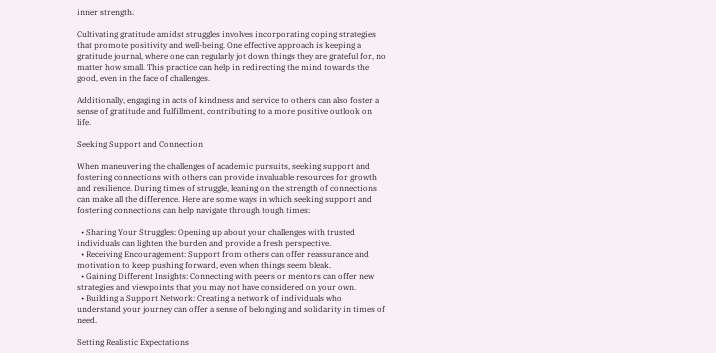inner strength.

Cultivating gratitude amidst struggles involves incorporating coping strategies that promote positivity and well-being. One effective approach is keeping a gratitude journal, where one can regularly jot down things they are grateful for, no matter how small. This practice can help in redirecting the mind towards the good, even in the face of challenges.

Additionally, engaging in acts of kindness and service to others can also foster a sense of gratitude and fulfillment, contributing to a more positive outlook on life.

Seeking Support and Connection

When maneuvering the challenges of academic pursuits, seeking support and fostering connections with others can provide invaluable resources for growth and resilience. During times of struggle, leaning on the strength of connections can make all the difference. Here are some ways in which seeking support and fostering connections can help navigate through tough times:

  • Sharing Your Struggles: Opening up about your challenges with trusted individuals can lighten the burden and provide a fresh perspective.
  • Receiving Encouragement: Support from others can offer reassurance and motivation to keep pushing forward, even when things seem bleak.
  • Gaining Different Insights: Connecting with peers or mentors can offer new strategies and viewpoints that you may not have considered on your own.
  • Building a Support Network: Creating a network of individuals who understand your journey can offer a sense of belonging and solidarity in times of need.

Setting Realistic Expectations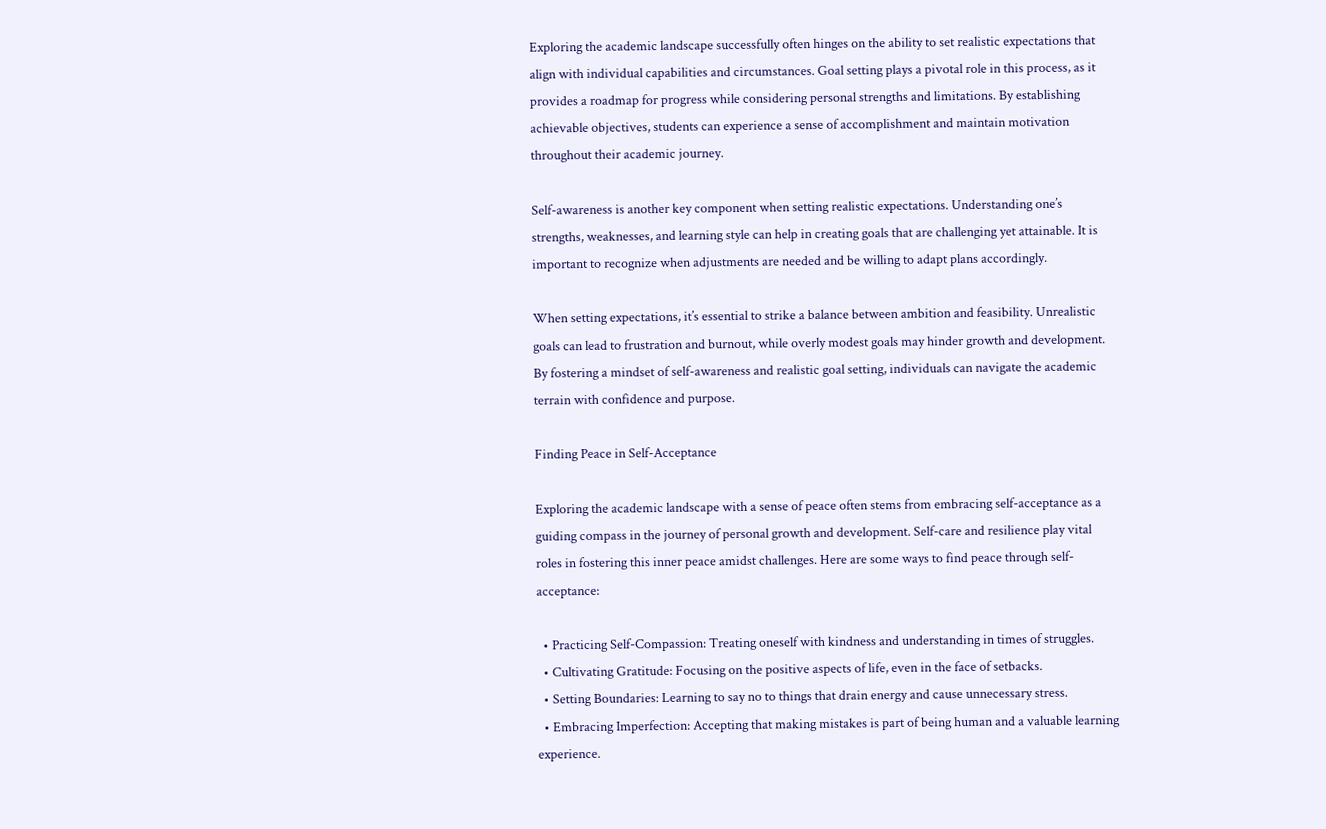Exploring the academic landscape successfully often hinges on the ability to set realistic expectations that align with individual capabilities and circumstances. Goal setting plays a pivotal role in this process, as it provides a roadmap for progress while considering personal strengths and limitations. By establishing achievable objectives, students can experience a sense of accomplishment and maintain motivation throughout their academic journey.

Self-awareness is another key component when setting realistic expectations. Understanding one’s strengths, weaknesses, and learning style can help in creating goals that are challenging yet attainable. It is important to recognize when adjustments are needed and be willing to adapt plans accordingly.

When setting expectations, it’s essential to strike a balance between ambition and feasibility. Unrealistic goals can lead to frustration and burnout, while overly modest goals may hinder growth and development. By fostering a mindset of self-awareness and realistic goal setting, individuals can navigate the academic terrain with confidence and purpose.

Finding Peace in Self-Acceptance

Exploring the academic landscape with a sense of peace often stems from embracing self-acceptance as a guiding compass in the journey of personal growth and development. Self-care and resilience play vital roles in fostering this inner peace amidst challenges. Here are some ways to find peace through self-acceptance:

  • Practicing Self-Compassion: Treating oneself with kindness and understanding in times of struggles.
  • Cultivating Gratitude: Focusing on the positive aspects of life, even in the face of setbacks.
  • Setting Boundaries: Learning to say no to things that drain energy and cause unnecessary stress.
  • Embracing Imperfection: Accepting that making mistakes is part of being human and a valuable learning experience.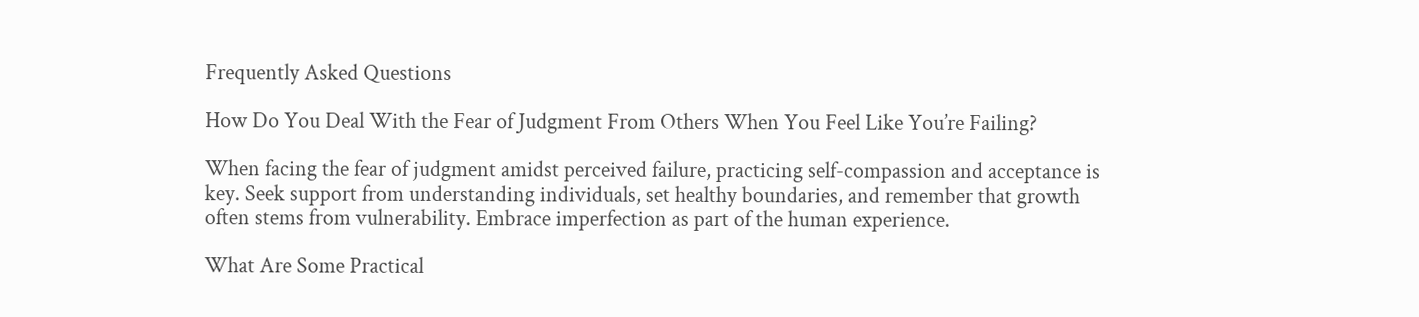Frequently Asked Questions

How Do You Deal With the Fear of Judgment From Others When You Feel Like You’re Failing?

When facing the fear of judgment amidst perceived failure, practicing self-compassion and acceptance is key. Seek support from understanding individuals, set healthy boundaries, and remember that growth often stems from vulnerability. Embrace imperfection as part of the human experience.

What Are Some Practical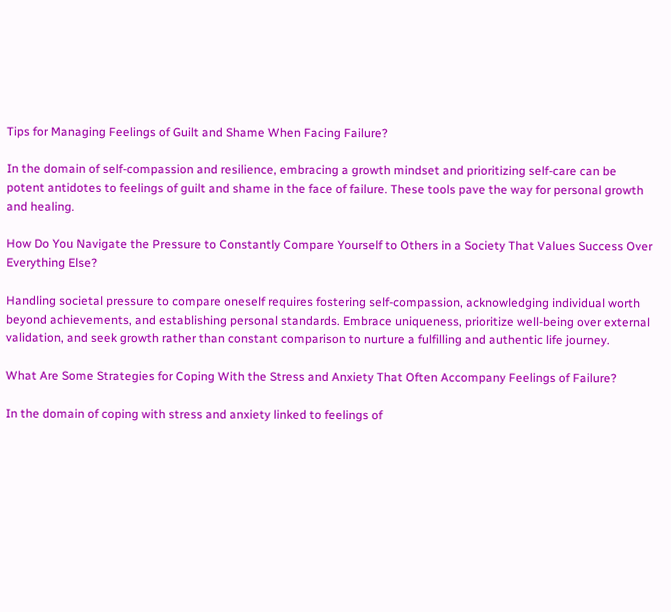Tips for Managing Feelings of Guilt and Shame When Facing Failure?

In the domain of self-compassion and resilience, embracing a growth mindset and prioritizing self-care can be potent antidotes to feelings of guilt and shame in the face of failure. These tools pave the way for personal growth and healing.

How Do You Navigate the Pressure to Constantly Compare Yourself to Others in a Society That Values Success Over Everything Else?

Handling societal pressure to compare oneself requires fostering self-compassion, acknowledging individual worth beyond achievements, and establishing personal standards. Embrace uniqueness, prioritize well-being over external validation, and seek growth rather than constant comparison to nurture a fulfilling and authentic life journey.

What Are Some Strategies for Coping With the Stress and Anxiety That Often Accompany Feelings of Failure?

In the domain of coping with stress and anxiety linked to feelings of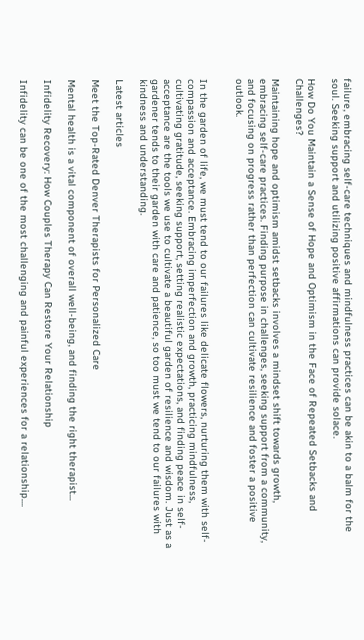failure, embracing self-care techniques and mindfulness practices can be akin to a balm for the soul. Seeking support and utilizing positive affirmations can provide solace.

How Do You Maintain a Sense of Hope and Optimism in the Face of Repeated Setbacks and Challenges?

Maintaining hope and optimism amidst setbacks involves a mindset shift towards growth, embracing self-care practices. Finding purpose in challenges, seeking support from a community, and focusing on progress rather than perfection can cultivate resilience and foster a positive outlook.


In the garden of life, we must tend to our failures like delicate flowers, nurturing them with self-compassion and acceptance. Embracing imperfection and growth, practicing mindfulness, cultivating gratitude, seeking support, setting realistic expectations, and finding peace in self-acceptance are the tools we use to cultivate a beautiful garden of resilience and wisdom. Just as a gardener tends to their garden with care and patience, so too must we tend to our failures with kindness and understanding.

Latest articles

Meet the Top-Rated Denver Therapists for Personalized Care

Mental health is a vital component of overall well-being, and finding the right therapist...

Infidelity Recovery: How Couples Therapy Can Restore Your Relationship

Infidelity can be one of the most challenging and painful experiences for a relationship....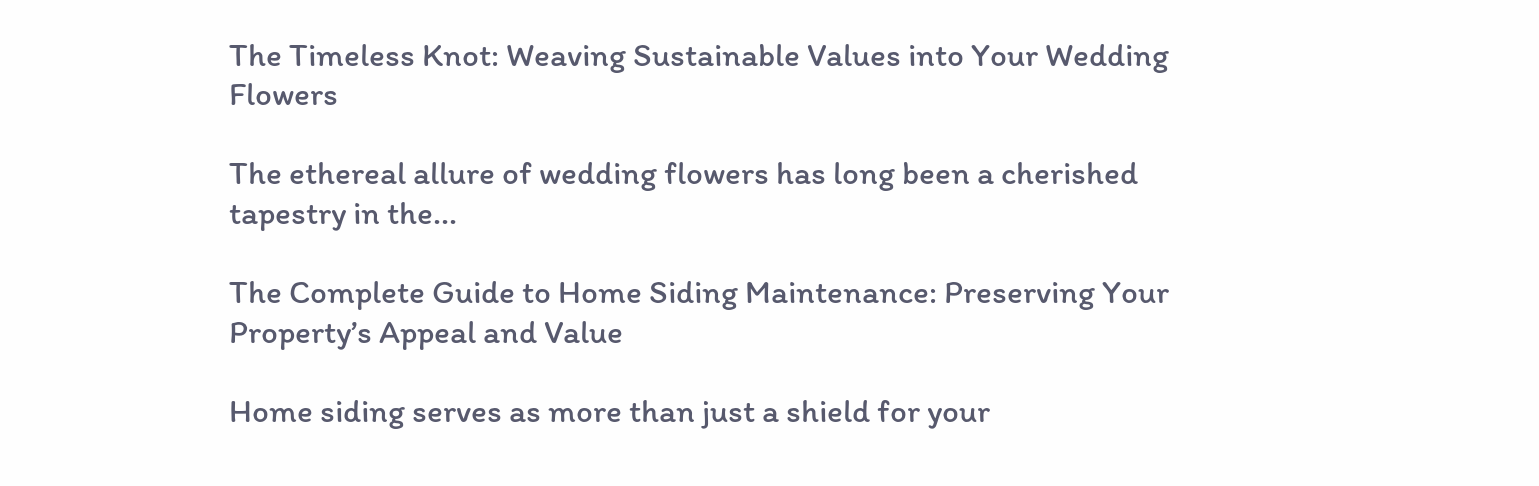The Timeless Knot: Weaving Sustainable Values into Your Wedding Flowers

The ethereal allure of wedding flowers has long been a cherished tapestry in the...

The Complete Guide to Home Siding Maintenance: Preserving Your Property’s Appeal and Value

Home siding serves as more than just a shield for your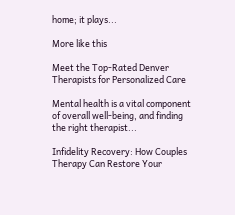home; it plays...

More like this

Meet the Top-Rated Denver Therapists for Personalized Care

Mental health is a vital component of overall well-being, and finding the right therapist...

Infidelity Recovery: How Couples Therapy Can Restore Your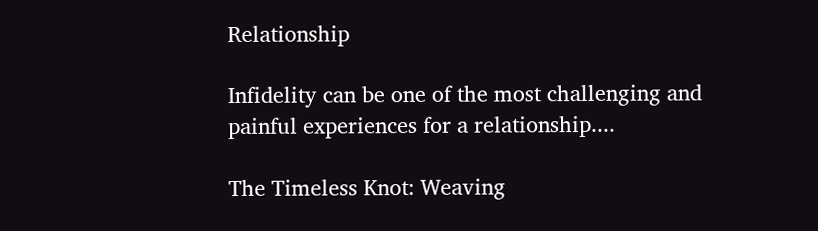Relationship

Infidelity can be one of the most challenging and painful experiences for a relationship....

The Timeless Knot: Weaving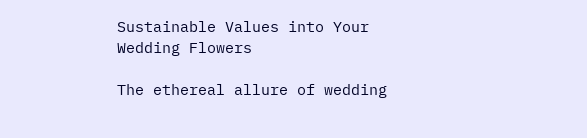Sustainable Values into Your Wedding Flowers

The ethereal allure of wedding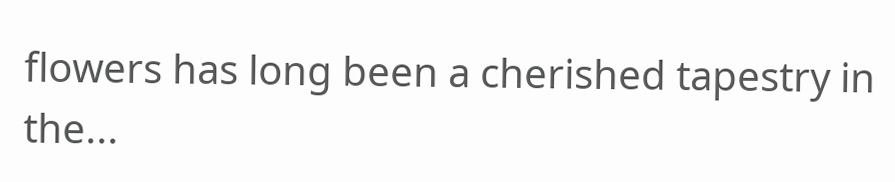flowers has long been a cherished tapestry in the...